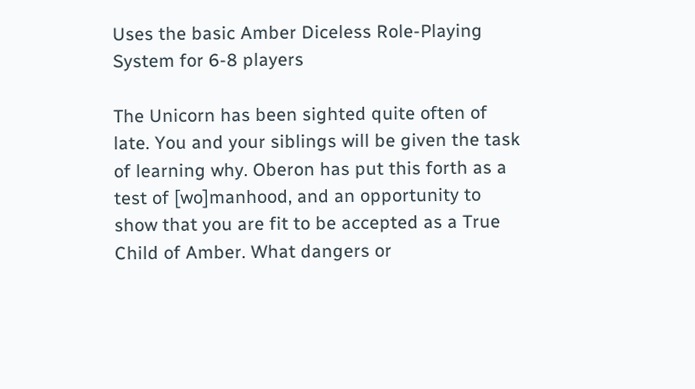Uses the basic Amber Diceless Role-Playing System for 6-8 players

The Unicorn has been sighted quite often of late. You and your siblings will be given the task of learning why. Oberon has put this forth as a test of [wo]manhood, and an opportunity to show that you are fit to be accepted as a True Child of Amber. What dangers or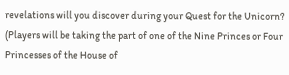revelations will you discover during your Quest for the Unicorn? (Players will be taking the part of one of the Nine Princes or Four Princesses of the House of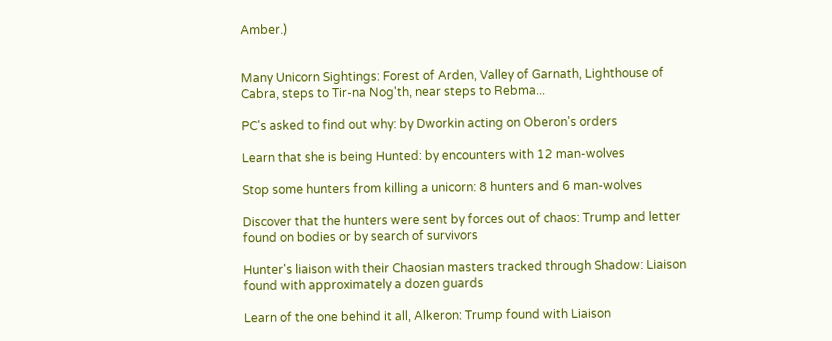Amber.)


Many Unicorn Sightings: Forest of Arden, Valley of Garnath, Lighthouse of Cabra, steps to Tir-na Nog'th, near steps to Rebma...

PC's asked to find out why: by Dworkin acting on Oberon's orders

Learn that she is being Hunted: by encounters with 12 man-wolves

Stop some hunters from killing a unicorn: 8 hunters and 6 man-wolves

Discover that the hunters were sent by forces out of chaos: Trump and letter found on bodies or by search of survivors

Hunter's liaison with their Chaosian masters tracked through Shadow: Liaison found with approximately a dozen guards

Learn of the one behind it all, Alkeron: Trump found with Liaison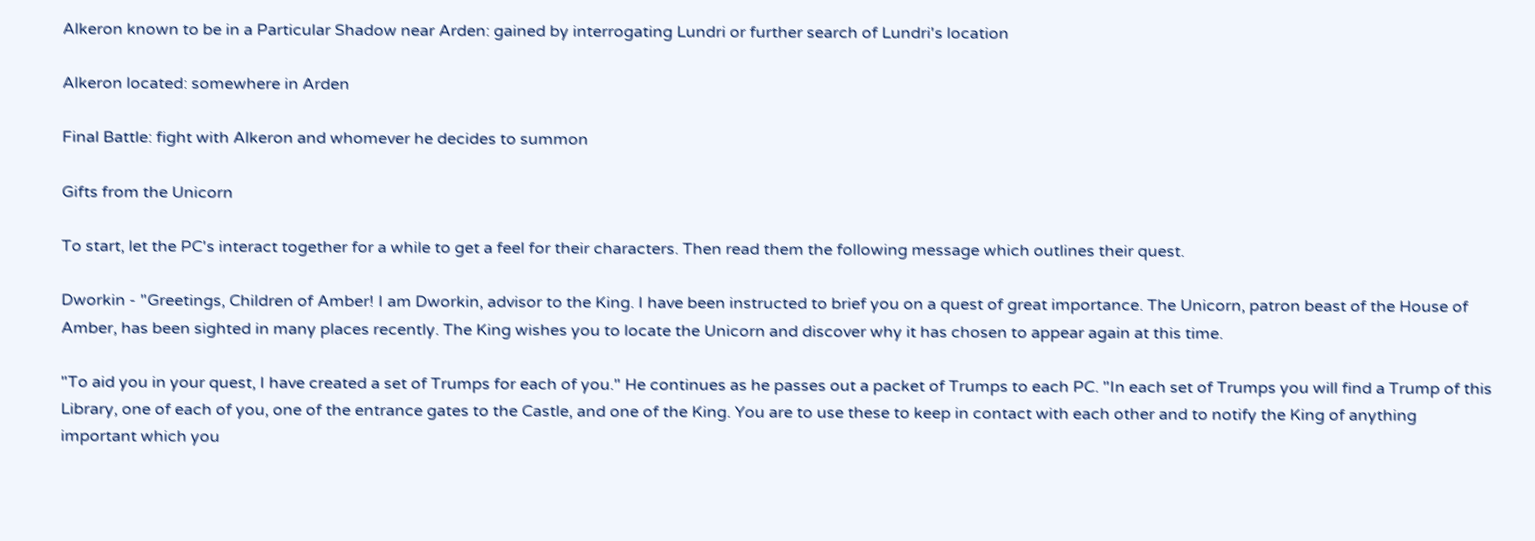Alkeron known to be in a Particular Shadow near Arden: gained by interrogating Lundri or further search of Lundri's location

Alkeron located: somewhere in Arden

Final Battle: fight with Alkeron and whomever he decides to summon

Gifts from the Unicorn

To start, let the PC's interact together for a while to get a feel for their characters. Then read them the following message which outlines their quest.

Dworkin - "Greetings, Children of Amber! I am Dworkin, advisor to the King. I have been instructed to brief you on a quest of great importance. The Unicorn, patron beast of the House of Amber, has been sighted in many places recently. The King wishes you to locate the Unicorn and discover why it has chosen to appear again at this time.

"To aid you in your quest, I have created a set of Trumps for each of you." He continues as he passes out a packet of Trumps to each PC. "In each set of Trumps you will find a Trump of this Library, one of each of you, one of the entrance gates to the Castle, and one of the King. You are to use these to keep in contact with each other and to notify the King of anything important which you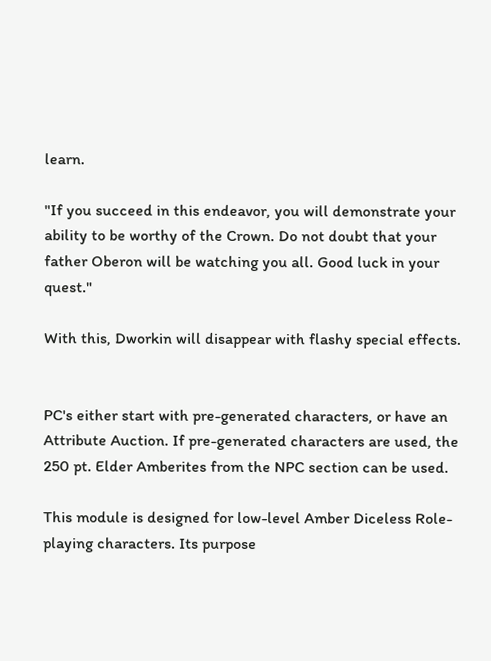learn.

"If you succeed in this endeavor, you will demonstrate your ability to be worthy of the Crown. Do not doubt that your father Oberon will be watching you all. Good luck in your quest."

With this, Dworkin will disappear with flashy special effects.


PC's either start with pre-generated characters, or have an Attribute Auction. If pre-generated characters are used, the 250 pt. Elder Amberites from the NPC section can be used.

This module is designed for low-level Amber Diceless Role-playing characters. Its purpose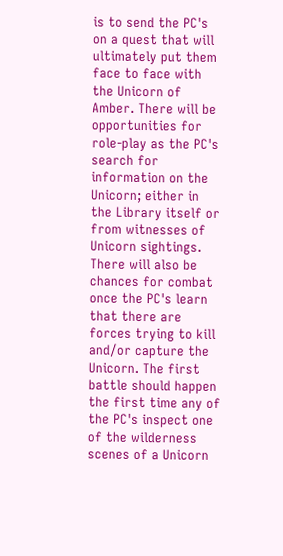is to send the PC's on a quest that will ultimately put them face to face with the Unicorn of Amber. There will be opportunities for role-play as the PC's search for information on the Unicorn; either in the Library itself or from witnesses of Unicorn sightings. There will also be chances for combat once the PC's learn that there are forces trying to kill and/or capture the Unicorn. The first battle should happen the first time any of the PC's inspect one of the wilderness scenes of a Unicorn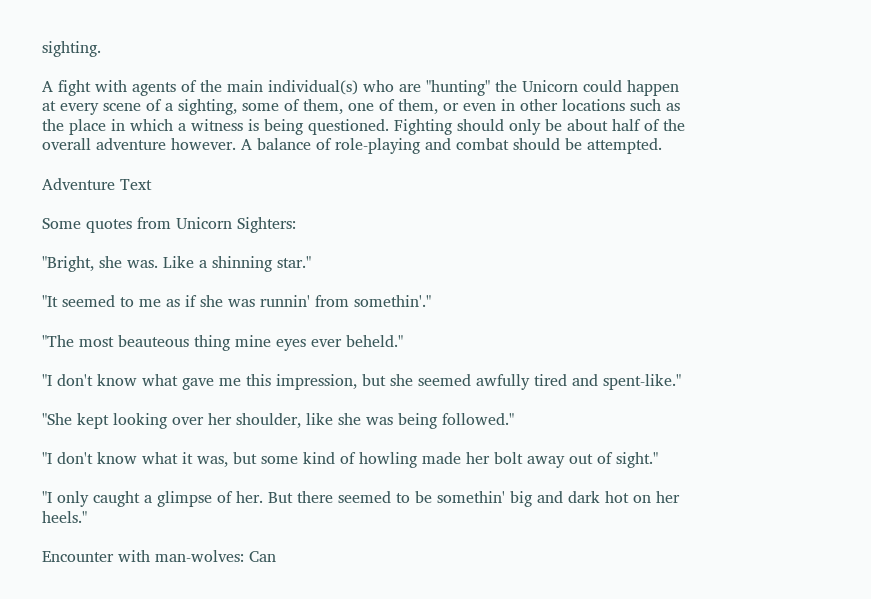sighting.

A fight with agents of the main individual(s) who are "hunting" the Unicorn could happen at every scene of a sighting, some of them, one of them, or even in other locations such as the place in which a witness is being questioned. Fighting should only be about half of the overall adventure however. A balance of role-playing and combat should be attempted.

Adventure Text

Some quotes from Unicorn Sighters:

"Bright, she was. Like a shinning star."

"It seemed to me as if she was runnin' from somethin'."

"The most beauteous thing mine eyes ever beheld."

"I don't know what gave me this impression, but she seemed awfully tired and spent-like."

"She kept looking over her shoulder, like she was being followed."

"I don't know what it was, but some kind of howling made her bolt away out of sight."

"I only caught a glimpse of her. But there seemed to be somethin' big and dark hot on her heels."

Encounter with man-wolves: Can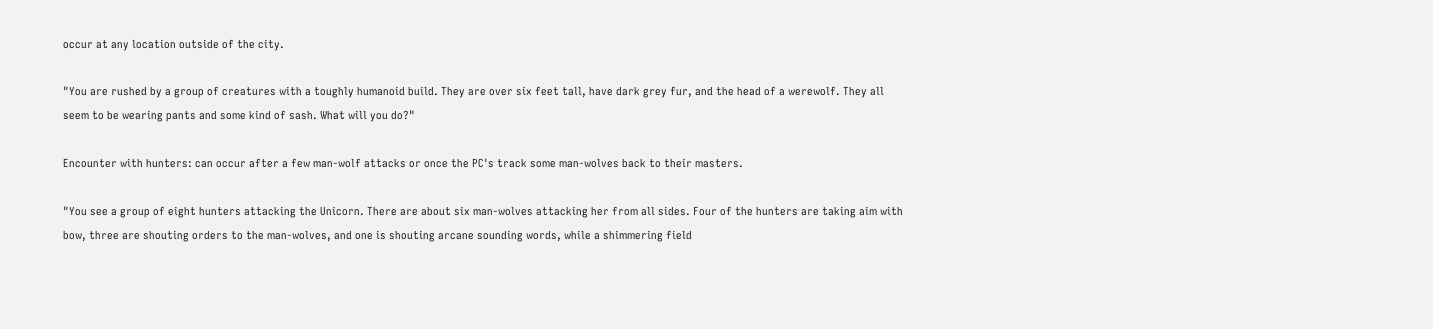occur at any location outside of the city.

"You are rushed by a group of creatures with a toughly humanoid build. They are over six feet tall, have dark grey fur, and the head of a werewolf. They all seem to be wearing pants and some kind of sash. What will you do?"

Encounter with hunters: can occur after a few man-wolf attacks or once the PC's track some man-wolves back to their masters.

"You see a group of eight hunters attacking the Unicorn. There are about six man-wolves attacking her from all sides. Four of the hunters are taking aim with bow, three are shouting orders to the man-wolves, and one is shouting arcane sounding words, while a shimmering field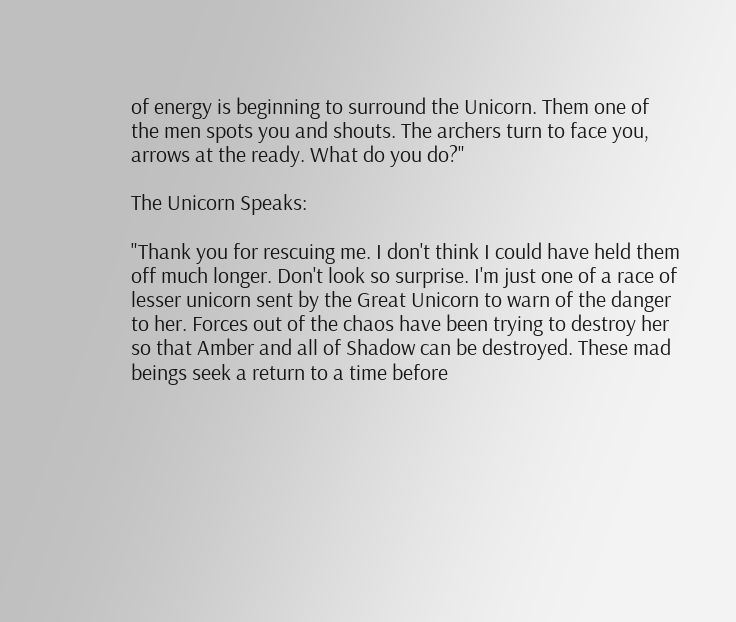of energy is beginning to surround the Unicorn. Them one of the men spots you and shouts. The archers turn to face you, arrows at the ready. What do you do?"

The Unicorn Speaks:

"Thank you for rescuing me. I don't think I could have held them off much longer. Don't look so surprise. I'm just one of a race of lesser unicorn sent by the Great Unicorn to warn of the danger to her. Forces out of the chaos have been trying to destroy her so that Amber and all of Shadow can be destroyed. These mad beings seek a return to a time before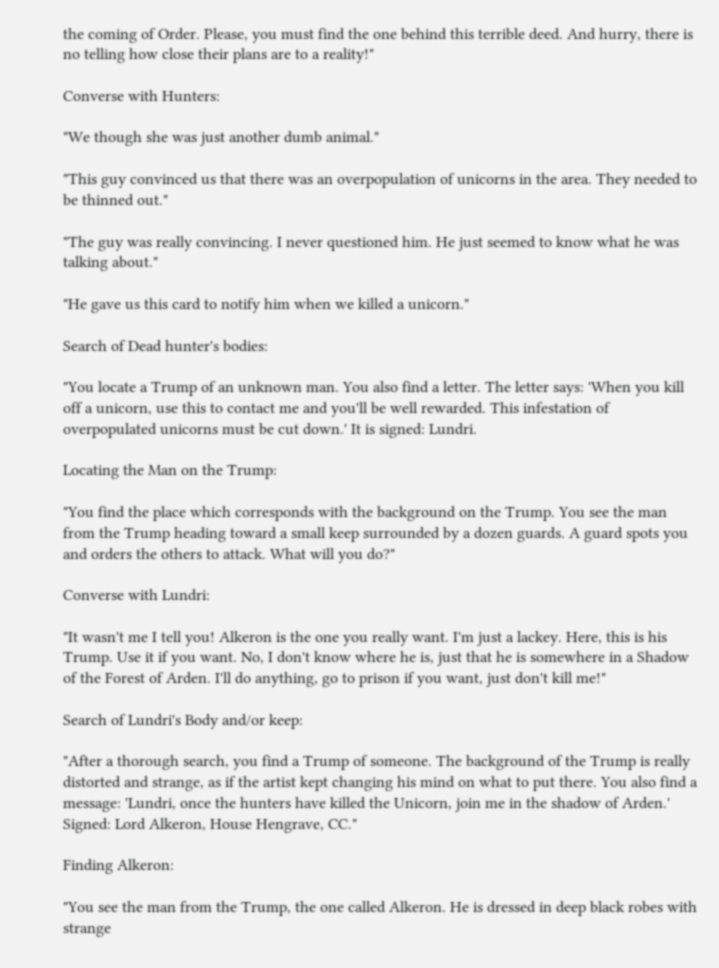the coming of Order. Please, you must find the one behind this terrible deed. And hurry, there is no telling how close their plans are to a reality!"

Converse with Hunters:

"We though she was just another dumb animal."

"This guy convinced us that there was an overpopulation of unicorns in the area. They needed to be thinned out."

"The guy was really convincing. I never questioned him. He just seemed to know what he was talking about."

"He gave us this card to notify him when we killed a unicorn."

Search of Dead hunter's bodies:

"You locate a Trump of an unknown man. You also find a letter. The letter says: 'When you kill off a unicorn, use this to contact me and you'll be well rewarded. This infestation of overpopulated unicorns must be cut down.' It is signed: Lundri.

Locating the Man on the Trump:

"You find the place which corresponds with the background on the Trump. You see the man from the Trump heading toward a small keep surrounded by a dozen guards. A guard spots you and orders the others to attack. What will you do?"

Converse with Lundri:

"It wasn't me I tell you! Alkeron is the one you really want. I'm just a lackey. Here, this is his Trump. Use it if you want. No, I don't know where he is, just that he is somewhere in a Shadow of the Forest of Arden. I'll do anything, go to prison if you want, just don't kill me!"

Search of Lundri's Body and/or keep:

"After a thorough search, you find a Trump of someone. The background of the Trump is really distorted and strange, as if the artist kept changing his mind on what to put there. You also find a message: 'Lundri, once the hunters have killed the Unicorn, join me in the shadow of Arden.' Signed: Lord Alkeron, House Hengrave, CC."

Finding Alkeron:

"You see the man from the Trump, the one called Alkeron. He is dressed in deep black robes with strange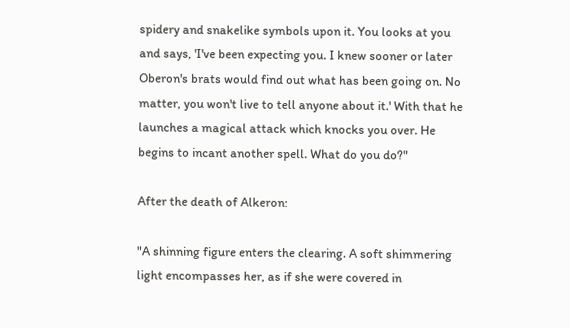spidery and snakelike symbols upon it. You looks at you and says, 'I've been expecting you. I knew sooner or later Oberon's brats would find out what has been going on. No matter, you won't live to tell anyone about it.' With that he launches a magical attack which knocks you over. He begins to incant another spell. What do you do?"

After the death of Alkeron:

"A shinning figure enters the clearing. A soft shimmering light encompasses her, as if she were covered in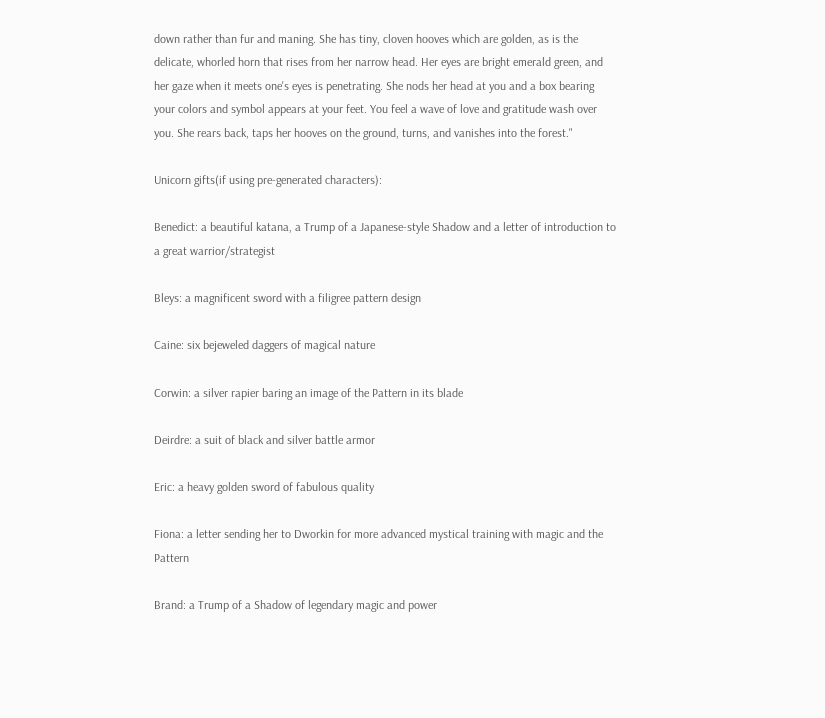down rather than fur and maning. She has tiny, cloven hooves which are golden, as is the delicate, whorled horn that rises from her narrow head. Her eyes are bright emerald green, and her gaze when it meets one's eyes is penetrating. She nods her head at you and a box bearing your colors and symbol appears at your feet. You feel a wave of love and gratitude wash over you. She rears back, taps her hooves on the ground, turns, and vanishes into the forest."

Unicorn gifts(if using pre-generated characters):

Benedict: a beautiful katana, a Trump of a Japanese-style Shadow and a letter of introduction to a great warrior/strategist

Bleys: a magnificent sword with a filigree pattern design

Caine: six bejeweled daggers of magical nature

Corwin: a silver rapier baring an image of the Pattern in its blade

Deirdre: a suit of black and silver battle armor

Eric: a heavy golden sword of fabulous quality

Fiona: a letter sending her to Dworkin for more advanced mystical training with magic and the Pattern

Brand: a Trump of a Shadow of legendary magic and power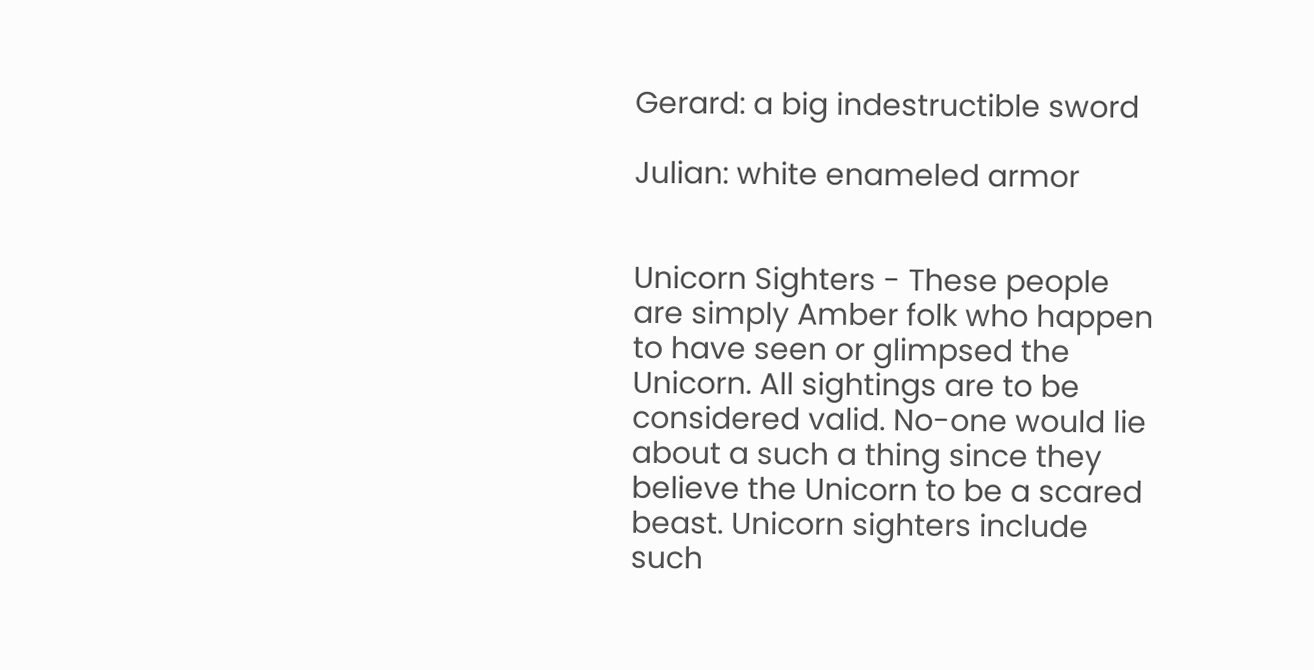Gerard: a big indestructible sword

Julian: white enameled armor


Unicorn Sighters - These people are simply Amber folk who happen to have seen or glimpsed the Unicorn. All sightings are to be considered valid. No-one would lie about a such a thing since they believe the Unicorn to be a scared beast. Unicorn sighters include such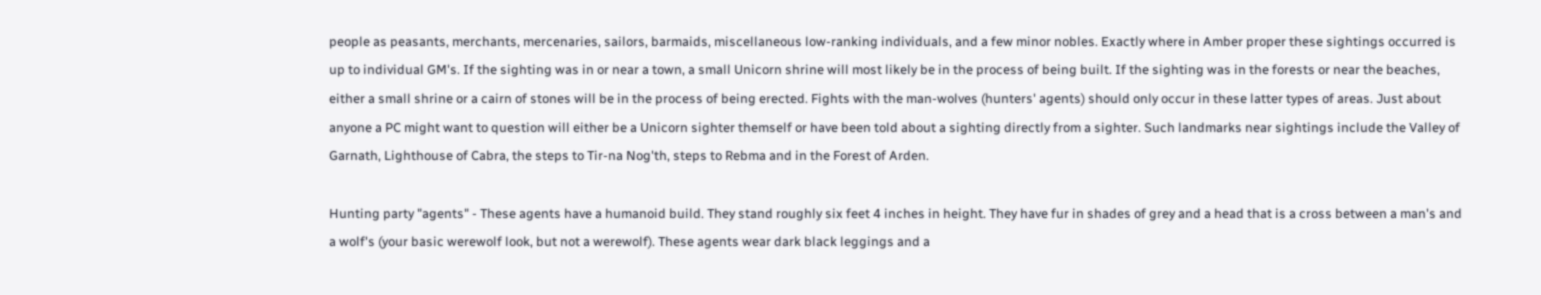people as peasants, merchants, mercenaries, sailors, barmaids, miscellaneous low-ranking individuals, and a few minor nobles. Exactly where in Amber proper these sightings occurred is up to individual GM's. If the sighting was in or near a town, a small Unicorn shrine will most likely be in the process of being built. If the sighting was in the forests or near the beaches, either a small shrine or a cairn of stones will be in the process of being erected. Fights with the man-wolves (hunters' agents) should only occur in these latter types of areas. Just about anyone a PC might want to question will either be a Unicorn sighter themself or have been told about a sighting directly from a sighter. Such landmarks near sightings include the Valley of Garnath, Lighthouse of Cabra, the steps to Tir-na Nog'th, steps to Rebma and in the Forest of Arden.

Hunting party "agents" - These agents have a humanoid build. They stand roughly six feet 4 inches in height. They have fur in shades of grey and a head that is a cross between a man's and a wolf's (your basic werewolf look, but not a werewolf). These agents wear dark black leggings and a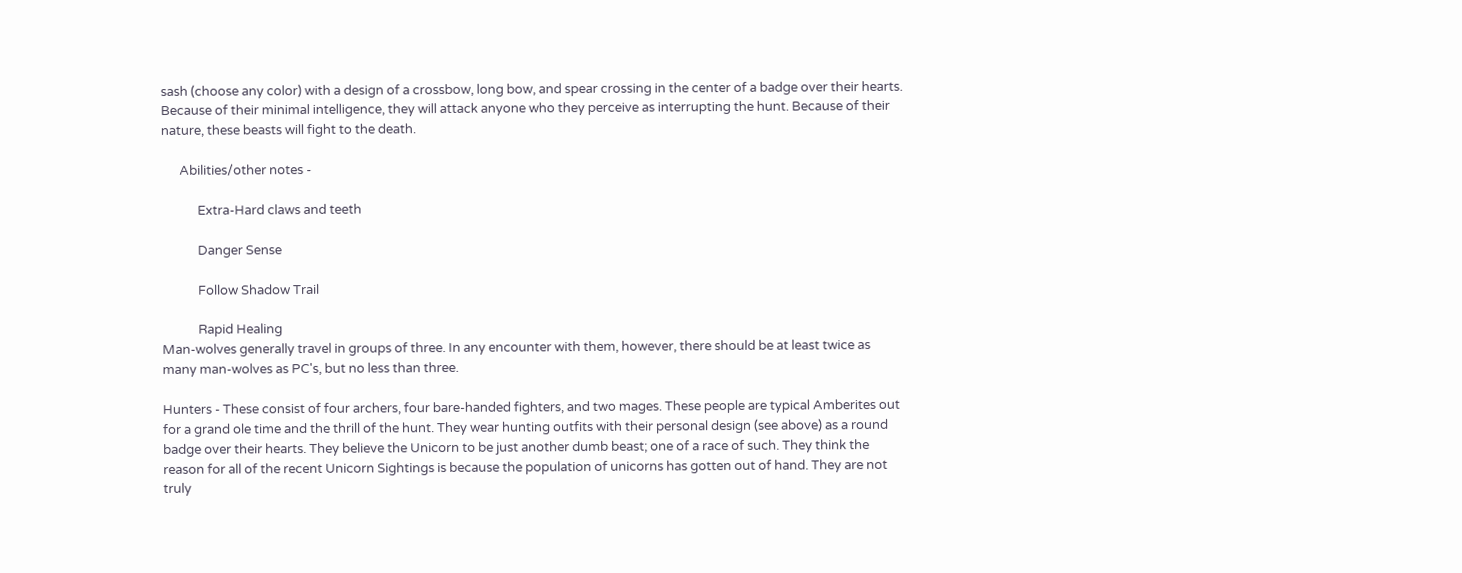sash (choose any color) with a design of a crossbow, long bow, and spear crossing in the center of a badge over their hearts. Because of their minimal intelligence, they will attack anyone who they perceive as interrupting the hunt. Because of their nature, these beasts will fight to the death.

      Abilities/other notes -

            Extra-Hard claws and teeth

            Danger Sense

            Follow Shadow Trail

            Rapid Healing
Man-wolves generally travel in groups of three. In any encounter with them, however, there should be at least twice as many man-wolves as PC's, but no less than three.

Hunters - These consist of four archers, four bare-handed fighters, and two mages. These people are typical Amberites out for a grand ole time and the thrill of the hunt. They wear hunting outfits with their personal design (see above) as a round badge over their hearts. They believe the Unicorn to be just another dumb beast; one of a race of such. They think the reason for all of the recent Unicorn Sightings is because the population of unicorns has gotten out of hand. They are not truly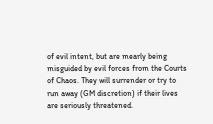of evil intent, but are mearly being misguided by evil forces from the Courts of Chaos. They will surrender or try to run away (GM discretion) if their lives are seriously threatened.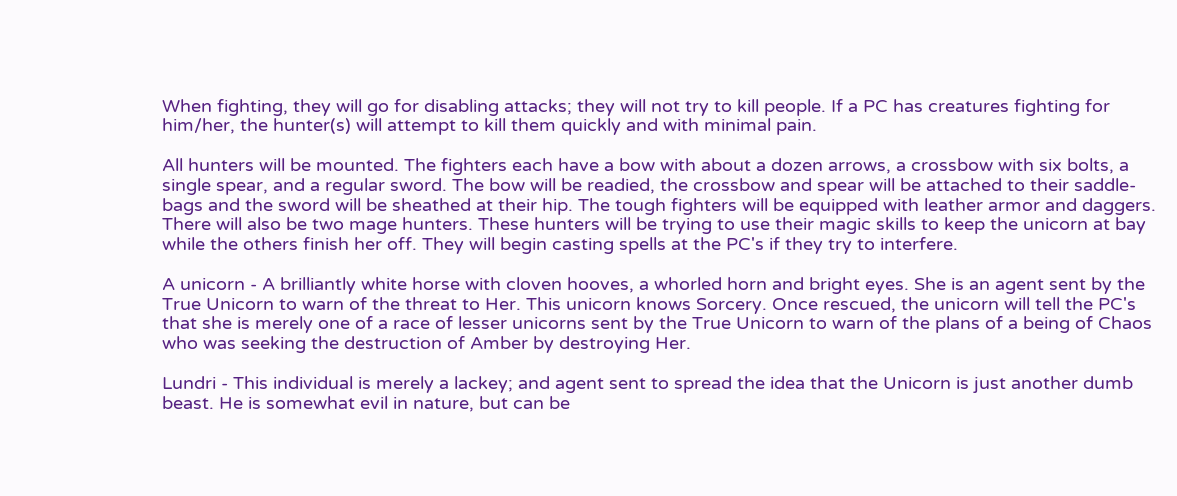When fighting, they will go for disabling attacks; they will not try to kill people. If a PC has creatures fighting for him/her, the hunter(s) will attempt to kill them quickly and with minimal pain.

All hunters will be mounted. The fighters each have a bow with about a dozen arrows, a crossbow with six bolts, a single spear, and a regular sword. The bow will be readied, the crossbow and spear will be attached to their saddle-bags and the sword will be sheathed at their hip. The tough fighters will be equipped with leather armor and daggers. There will also be two mage hunters. These hunters will be trying to use their magic skills to keep the unicorn at bay while the others finish her off. They will begin casting spells at the PC's if they try to interfere.

A unicorn - A brilliantly white horse with cloven hooves, a whorled horn and bright eyes. She is an agent sent by the True Unicorn to warn of the threat to Her. This unicorn knows Sorcery. Once rescued, the unicorn will tell the PC's that she is merely one of a race of lesser unicorns sent by the True Unicorn to warn of the plans of a being of Chaos who was seeking the destruction of Amber by destroying Her.

Lundri - This individual is merely a lackey; and agent sent to spread the idea that the Unicorn is just another dumb beast. He is somewhat evil in nature, but can be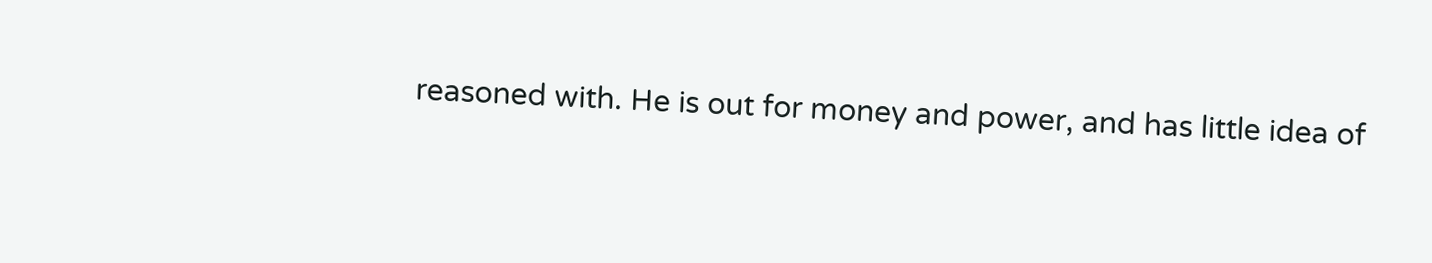reasoned with. He is out for money and power, and has little idea of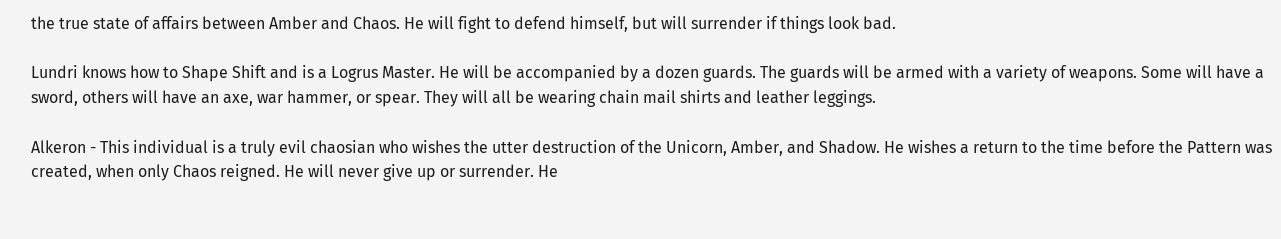the true state of affairs between Amber and Chaos. He will fight to defend himself, but will surrender if things look bad.

Lundri knows how to Shape Shift and is a Logrus Master. He will be accompanied by a dozen guards. The guards will be armed with a variety of weapons. Some will have a sword, others will have an axe, war hammer, or spear. They will all be wearing chain mail shirts and leather leggings.

Alkeron - This individual is a truly evil chaosian who wishes the utter destruction of the Unicorn, Amber, and Shadow. He wishes a return to the time before the Pattern was created, when only Chaos reigned. He will never give up or surrender. He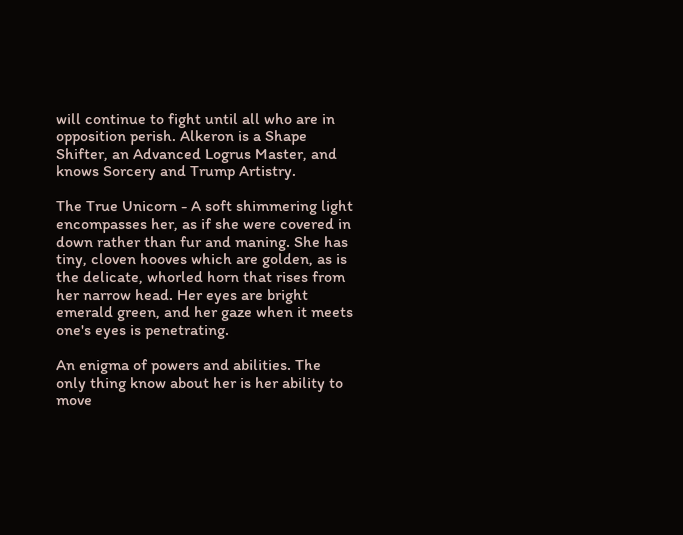will continue to fight until all who are in opposition perish. Alkeron is a Shape Shifter, an Advanced Logrus Master, and knows Sorcery and Trump Artistry.

The True Unicorn - A soft shimmering light encompasses her, as if she were covered in down rather than fur and maning. She has tiny, cloven hooves which are golden, as is the delicate, whorled horn that rises from her narrow head. Her eyes are bright emerald green, and her gaze when it meets one's eyes is penetrating.

An enigma of powers and abilities. The only thing know about her is her ability to move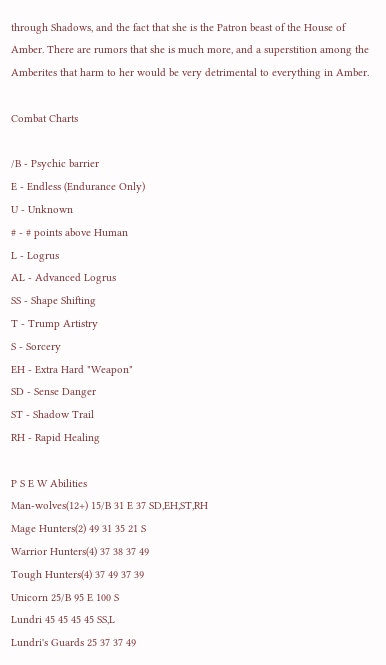through Shadows, and the fact that she is the Patron beast of the House of Amber. There are rumors that she is much more, and a superstition among the Amberites that harm to her would be very detrimental to everything in Amber.

Combat Charts

/B - Psychic barrier
E - Endless (Endurance Only)
U - Unknown
# - # points above Human
L - Logrus
AL - Advanced Logrus
SS - Shape Shifting
T - Trump Artistry
S - Sorcery
EH - Extra Hard "Weapon"
SD - Sense Danger
ST - Shadow Trail
RH - Rapid Healing

P S E W Abilities
Man-wolves(12+) 15/B 31 E 37 SD,EH,ST,RH
Mage Hunters(2) 49 31 35 21 S
Warrior Hunters(4) 37 38 37 49
Tough Hunters(4) 37 49 37 39
Unicorn 25/B 95 E 100 S
Lundri 45 45 45 45 SS,L
Lundri's Guards 25 37 37 49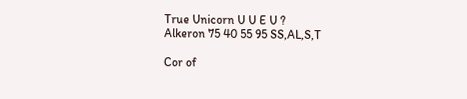True Unicorn U U E U ?
Alkeron 75 40 55 95 SS,AL,S,T

Cor of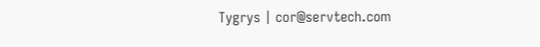Tygrys | cor@servtech.com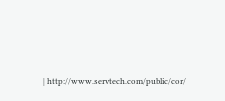| http://www.servtech.com/public/cor/